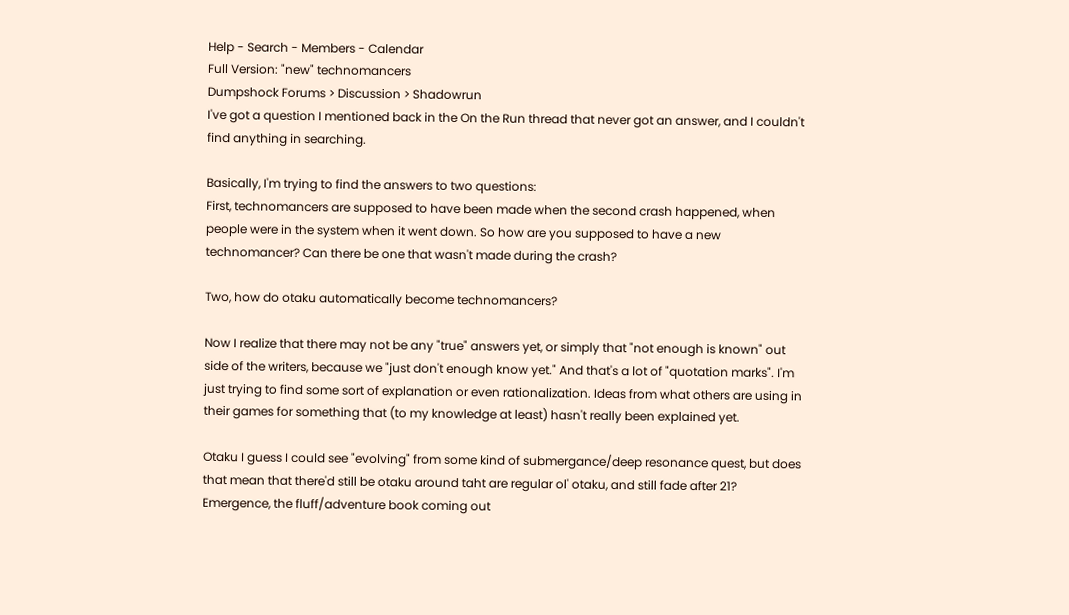Help - Search - Members - Calendar
Full Version: "new" technomancers
Dumpshock Forums > Discussion > Shadowrun
I've got a question I mentioned back in the On the Run thread that never got an answer, and I couldn't find anything in searching.

Basically, I'm trying to find the answers to two questions:
First, technomancers are supposed to have been made when the second crash happened, when people were in the system when it went down. So how are you supposed to have a new technomancer? Can there be one that wasn't made during the crash?

Two, how do otaku automatically become technomancers?

Now I realize that there may not be any "true" answers yet, or simply that "not enough is known" out side of the writers, because we "just don't enough know yet." And that's a lot of "quotation marks". I'm just trying to find some sort of explanation or even rationalization. Ideas from what others are using in their games for something that (to my knowledge at least) hasn't really been explained yet.

Otaku I guess I could see "evolving" from some kind of submergance/deep resonance quest, but does that mean that there'd still be otaku around taht are regular ol' otaku, and still fade after 21?
Emergence, the fluff/adventure book coming out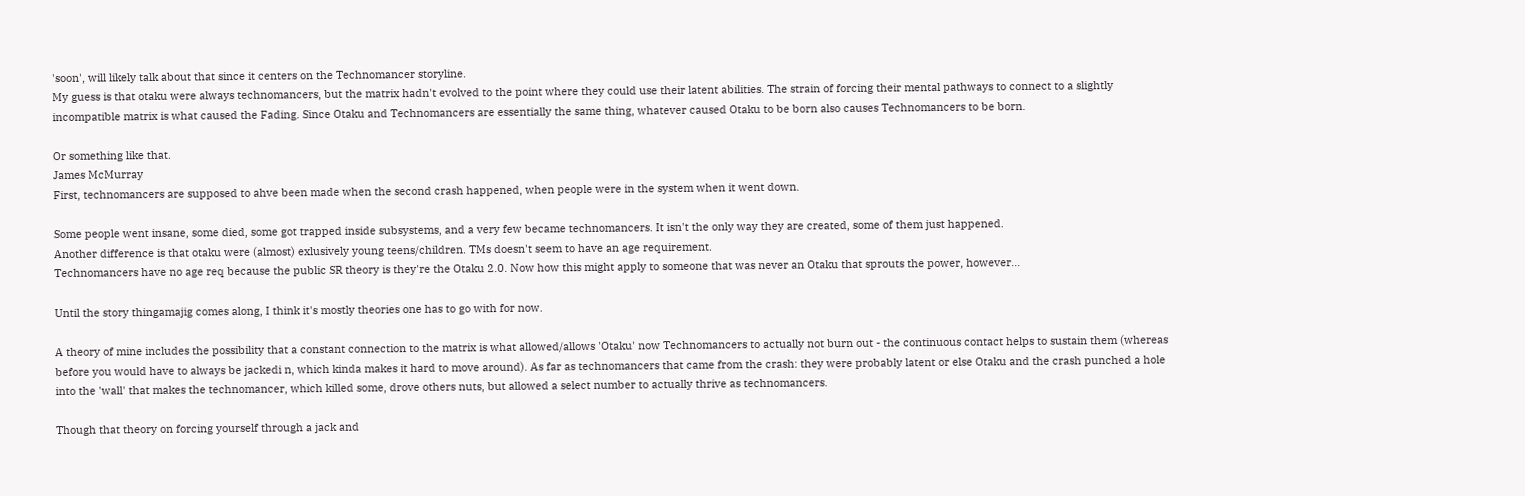'soon', will likely talk about that since it centers on the Technomancer storyline.
My guess is that otaku were always technomancers, but the matrix hadn't evolved to the point where they could use their latent abilities. The strain of forcing their mental pathways to connect to a slightly incompatible matrix is what caused the Fading. Since Otaku and Technomancers are essentially the same thing, whatever caused Otaku to be born also causes Technomancers to be born.

Or something like that.
James McMurray
First, technomancers are supposed to ahve been made when the second crash happened, when people were in the system when it went down.

Some people went insane, some died, some got trapped inside subsystems, and a very few became technomancers. It isn't the only way they are created, some of them just happened.
Another difference is that otaku were (almost) exlusively young teens/children. TMs doesn't seem to have an age requirement.
Technomancers have no age req because the public SR theory is they're the Otaku 2.0. Now how this might apply to someone that was never an Otaku that sprouts the power, however...

Until the story thingamajig comes along, I think it's mostly theories one has to go with for now.

A theory of mine includes the possibility that a constant connection to the matrix is what allowed/allows 'Otaku' now Technomancers to actually not burn out - the continuous contact helps to sustain them (whereas before you would have to always be jackedi n, which kinda makes it hard to move around). As far as technomancers that came from the crash: they were probably latent or else Otaku and the crash punched a hole into the 'wall' that makes the technomancer, which killed some, drove others nuts, but allowed a select number to actually thrive as technomancers.

Though that theory on forcing yourself through a jack and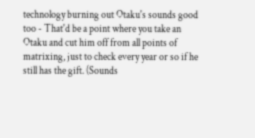technology burning out Otaku's sounds good too - That'd be a point where you take an Otaku and cut him off from all points of matrixing, just to check every year or so if he still has the gift. (Sounds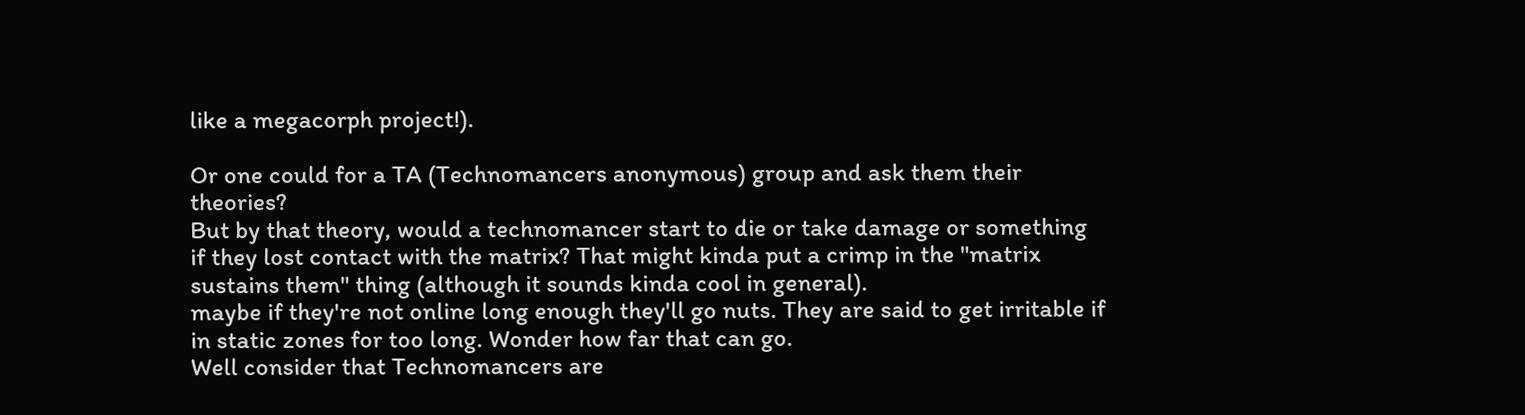like a megacorph project!).

Or one could for a TA (Technomancers anonymous) group and ask them their theories?
But by that theory, would a technomancer start to die or take damage or something if they lost contact with the matrix? That might kinda put a crimp in the "matrix sustains them" thing (although it sounds kinda cool in general).
maybe if they're not online long enough they'll go nuts. They are said to get irritable if in static zones for too long. Wonder how far that can go.
Well consider that Technomancers are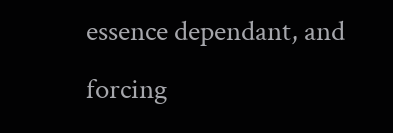essence dependant, and forcing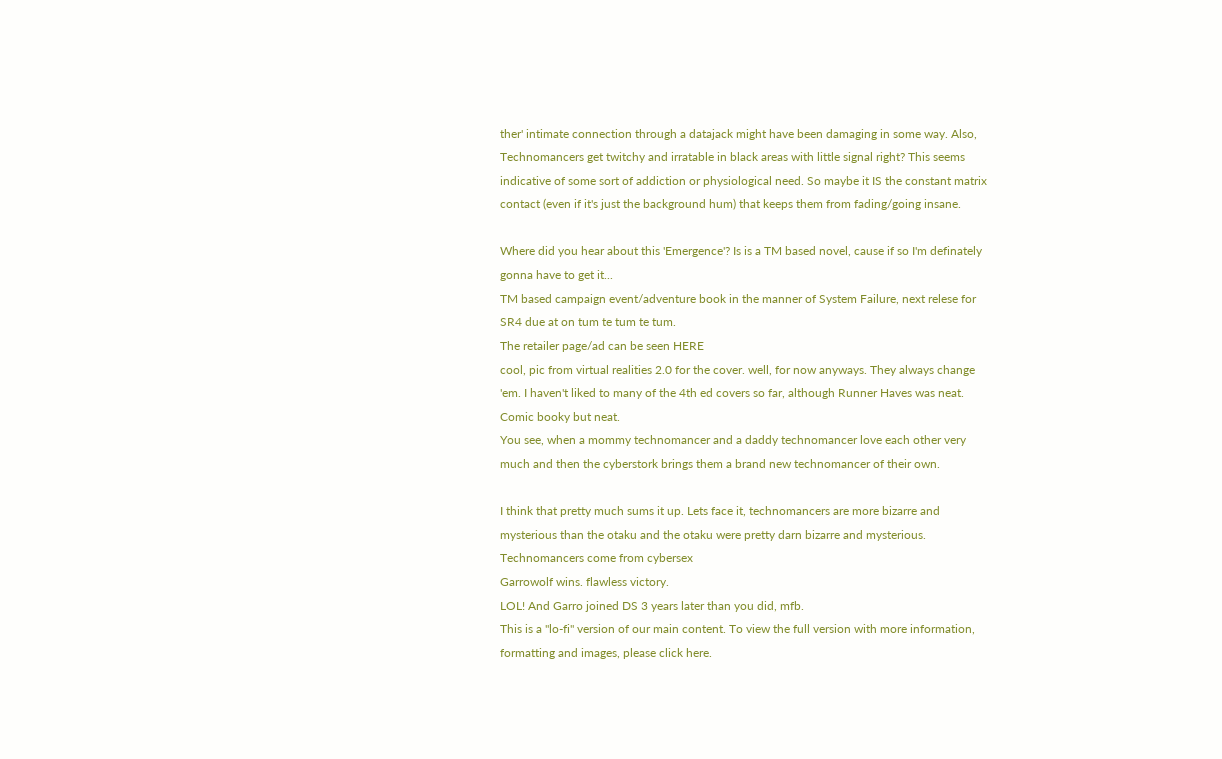ther' intimate connection through a datajack might have been damaging in some way. Also, Technomancers get twitchy and irratable in black areas with little signal right? This seems indicative of some sort of addiction or physiological need. So maybe it IS the constant matrix contact (even if it's just the background hum) that keeps them from fading/going insane.

Where did you hear about this 'Emergence'? Is is a TM based novel, cause if so I'm definately gonna have to get it...
TM based campaign event/adventure book in the manner of System Failure, next relese for SR4 due at on tum te tum te tum.
The retailer page/ad can be seen HERE
cool, pic from virtual realities 2.0 for the cover. well, for now anyways. They always change 'em. I haven't liked to many of the 4th ed covers so far, although Runner Haves was neat. Comic booky but neat.
You see, when a mommy technomancer and a daddy technomancer love each other very much and then the cyberstork brings them a brand new technomancer of their own.

I think that pretty much sums it up. Lets face it, technomancers are more bizarre and mysterious than the otaku and the otaku were pretty darn bizarre and mysterious.
Technomancers come from cybersex
Garrowolf wins. flawless victory.
LOL! And Garro joined DS 3 years later than you did, mfb.
This is a "lo-fi" version of our main content. To view the full version with more information, formatting and images, please click here.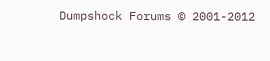Dumpshock Forums © 2001-2012